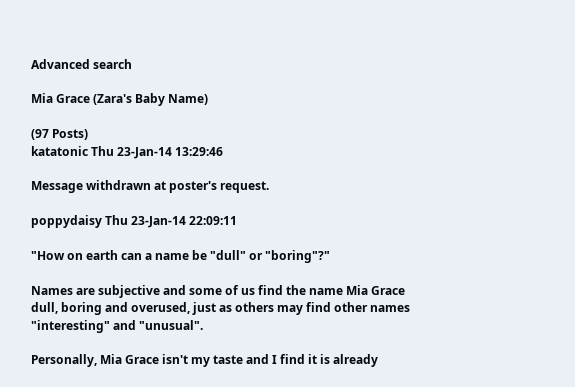Advanced search

Mia Grace (Zara's Baby Name)

(97 Posts)
katatonic Thu 23-Jan-14 13:29:46

Message withdrawn at poster's request.

poppydaisy Thu 23-Jan-14 22:09:11

"How on earth can a name be "dull" or "boring"?"

Names are subjective and some of us find the name Mia Grace dull, boring and overused, just as others may find other names "interesting" and "unusual".

Personally, Mia Grace isn't my taste and I find it is already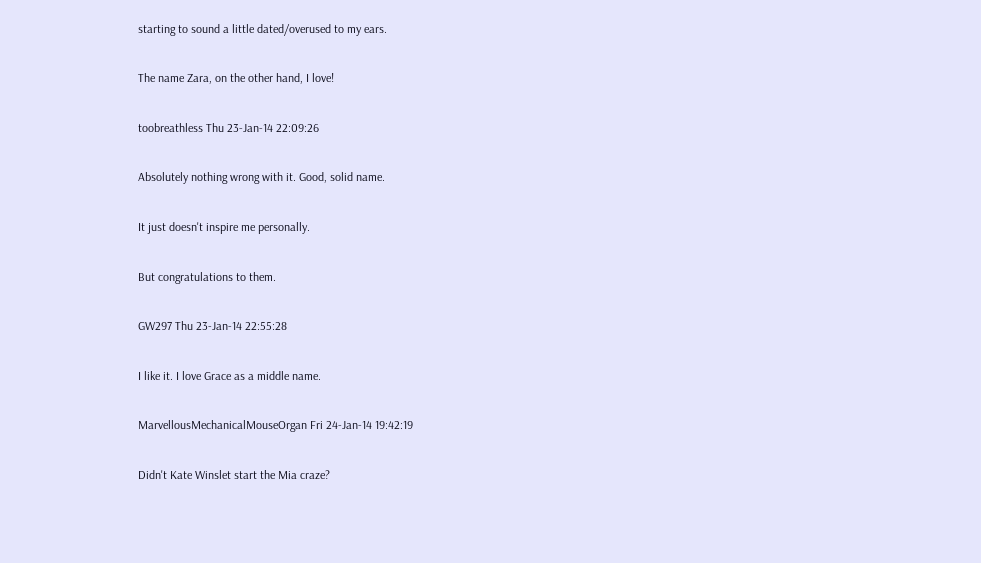starting to sound a little dated/overused to my ears.

The name Zara, on the other hand, I love!

toobreathless Thu 23-Jan-14 22:09:26

Absolutely nothing wrong with it. Good, solid name.

It just doesn't inspire me personally.

But congratulations to them.

GW297 Thu 23-Jan-14 22:55:28

I like it. I love Grace as a middle name.

MarvellousMechanicalMouseOrgan Fri 24-Jan-14 19:42:19

Didn't Kate Winslet start the Mia craze?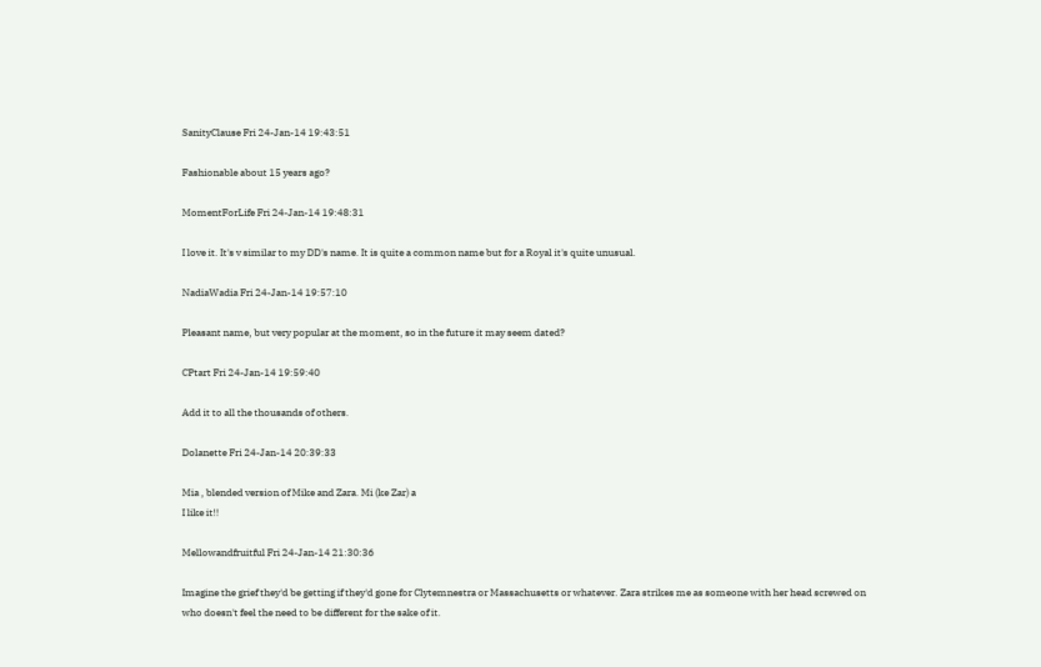SanityClause Fri 24-Jan-14 19:43:51

Fashionable about 15 years ago?

MomentForLife Fri 24-Jan-14 19:48:31

I love it. It's v similar to my DD's name. It is quite a common name but for a Royal it's quite unusual.

NadiaWadia Fri 24-Jan-14 19:57:10

Pleasant name, but very popular at the moment, so in the future it may seem dated?

CPtart Fri 24-Jan-14 19:59:40

Add it to all the thousands of others.

Dolanette Fri 24-Jan-14 20:39:33

Mia , blended version of Mike and Zara. Mi (ke Zar) a
I like it!!

Mellowandfruitful Fri 24-Jan-14 21:30:36

Imagine the grief they'd be getting if they'd gone for Clytemnestra or Massachusetts or whatever. Zara strikes me as someone with her head screwed on who doesn't feel the need to be different for the sake of it.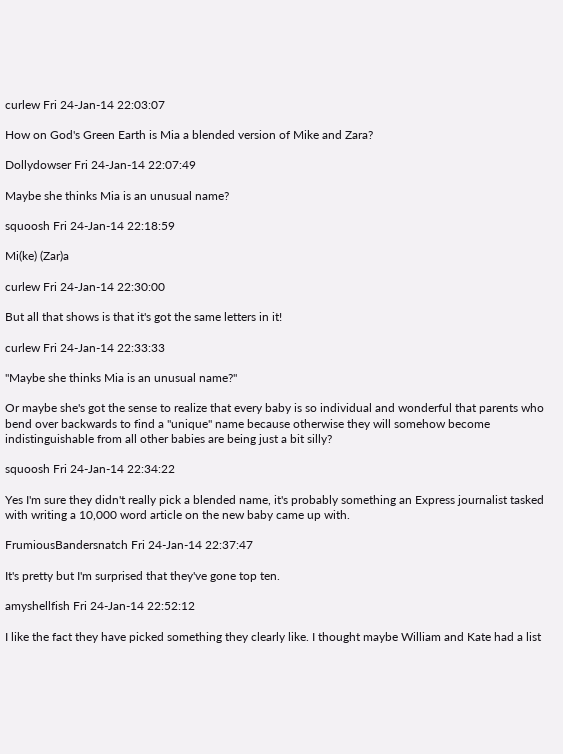curlew Fri 24-Jan-14 22:03:07

How on God's Green Earth is Mia a blended version of Mike and Zara?

Dollydowser Fri 24-Jan-14 22:07:49

Maybe she thinks Mia is an unusual name?

squoosh Fri 24-Jan-14 22:18:59

Mi(ke) (Zar)a

curlew Fri 24-Jan-14 22:30:00

But all that shows is that it's got the same letters in it!

curlew Fri 24-Jan-14 22:33:33

"Maybe she thinks Mia is an unusual name?"

Or maybe she's got the sense to realize that every baby is so individual and wonderful that parents who bend over backwards to find a "unique" name because otherwise they will somehow become indistinguishable from all other babies are being just a bit silly?

squoosh Fri 24-Jan-14 22:34:22

Yes I'm sure they didn't really pick a blended name, it's probably something an Express journalist tasked with writing a 10,000 word article on the new baby came up with.

FrumiousBandersnatch Fri 24-Jan-14 22:37:47

It's pretty but I'm surprised that they've gone top ten.

amyshellfish Fri 24-Jan-14 22:52:12

I like the fact they have picked something they clearly like. I thought maybe William and Kate had a list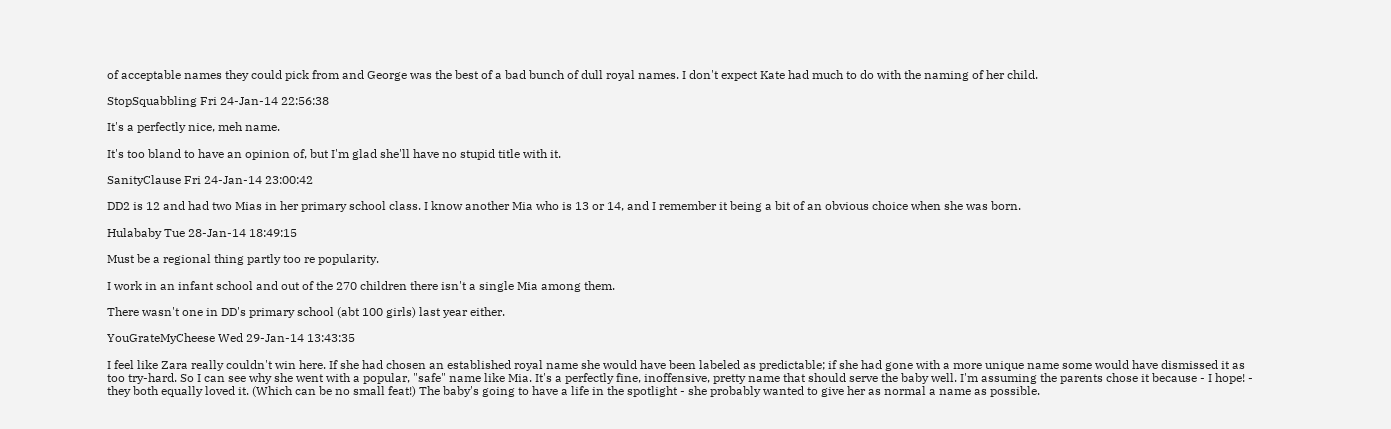of acceptable names they could pick from and George was the best of a bad bunch of dull royal names. I don't expect Kate had much to do with the naming of her child.

StopSquabbling Fri 24-Jan-14 22:56:38

It's a perfectly nice, meh name.

It's too bland to have an opinion of, but I'm glad she'll have no stupid title with it.

SanityClause Fri 24-Jan-14 23:00:42

DD2 is 12 and had two Mias in her primary school class. I know another Mia who is 13 or 14, and I remember it being a bit of an obvious choice when she was born.

Hulababy Tue 28-Jan-14 18:49:15

Must be a regional thing partly too re popularity.

I work in an infant school and out of the 270 children there isn't a single Mia among them.

There wasn't one in DD's primary school (abt 100 girls) last year either.

YouGrateMyCheese Wed 29-Jan-14 13:43:35

I feel like Zara really couldn't win here. If she had chosen an established royal name she would have been labeled as predictable; if she had gone with a more unique name some would have dismissed it as too try-hard. So I can see why she went with a popular, "safe" name like Mia. It's a perfectly fine, inoffensive, pretty name that should serve the baby well. I'm assuming the parents chose it because - I hope! - they both equally loved it. (Which can be no small feat!) The baby's going to have a life in the spotlight - she probably wanted to give her as normal a name as possible.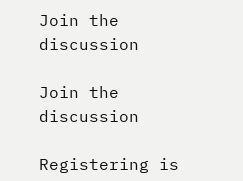Join the discussion

Join the discussion

Registering is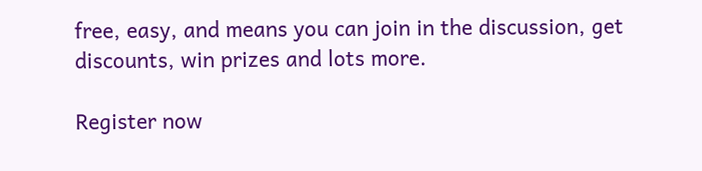free, easy, and means you can join in the discussion, get discounts, win prizes and lots more.

Register now